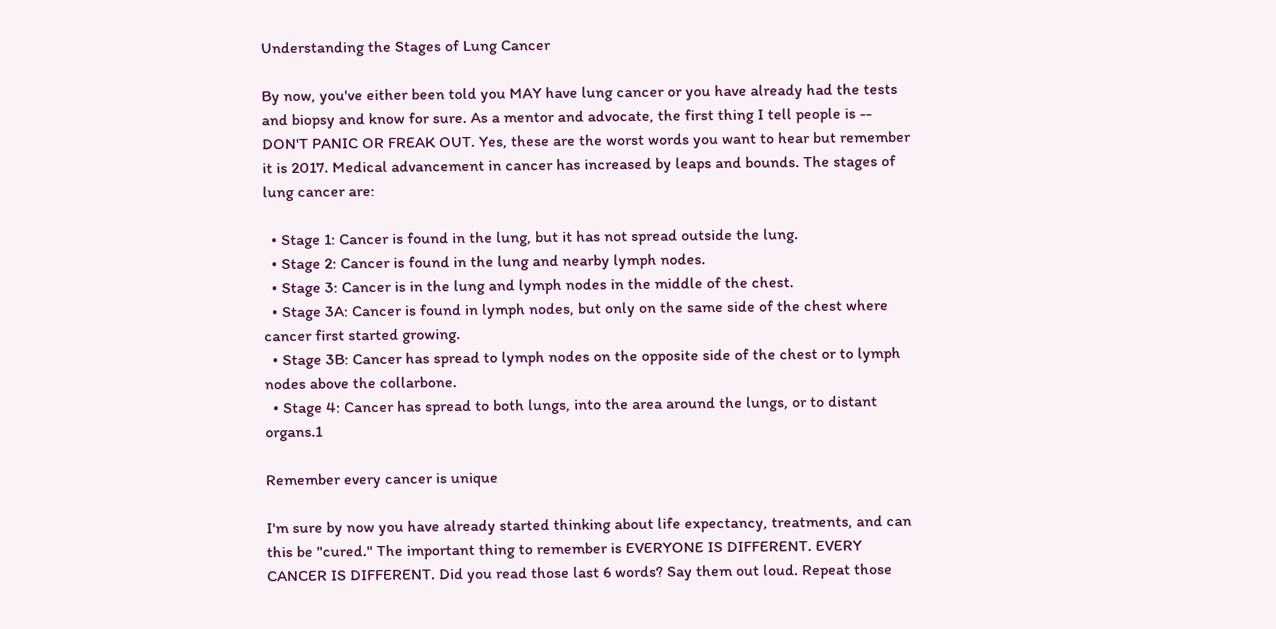Understanding the Stages of Lung Cancer

By now, you've either been told you MAY have lung cancer or you have already had the tests and biopsy and know for sure. As a mentor and advocate, the first thing I tell people is -- DON'T PANIC OR FREAK OUT. Yes, these are the worst words you want to hear but remember it is 2017. Medical advancement in cancer has increased by leaps and bounds. The stages of lung cancer are:

  • Stage 1: Cancer is found in the lung, but it has not spread outside the lung.
  • Stage 2: Cancer is found in the lung and nearby lymph nodes.
  • Stage 3: Cancer is in the lung and lymph nodes in the middle of the chest.
  • Stage 3A: Cancer is found in lymph nodes, but only on the same side of the chest where cancer first started growing.
  • Stage 3B: Cancer has spread to lymph nodes on the opposite side of the chest or to lymph nodes above the collarbone.
  • Stage 4: Cancer has spread to both lungs, into the area around the lungs, or to distant organs.1

Remember every cancer is unique

I'm sure by now you have already started thinking about life expectancy, treatments, and can this be "cured." The important thing to remember is EVERYONE IS DIFFERENT. EVERY CANCER IS DIFFERENT. Did you read those last 6 words? Say them out loud. Repeat those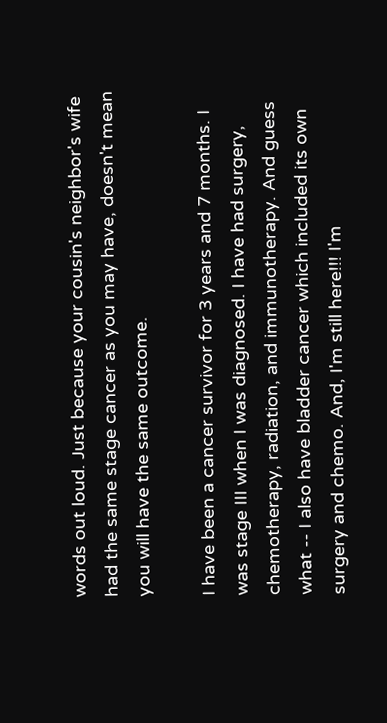words out loud. Just because your cousin's neighbor's wife had the same stage cancer as you may have, doesn't mean you will have the same outcome.

I have been a cancer survivor for 3 years and 7 months. I was stage III when I was diagnosed. I have had surgery, chemotherapy, radiation, and immunotherapy. And guess what -- I also have bladder cancer which included its own surgery and chemo. And, I'm still here!!! I'm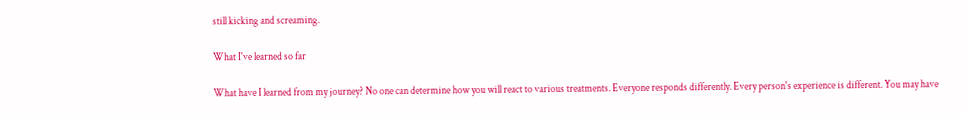still kicking and screaming.

What I've learned so far

What have I learned from my journey? No one can determine how you will react to various treatments. Everyone responds differently. Every person's experience is different. You may have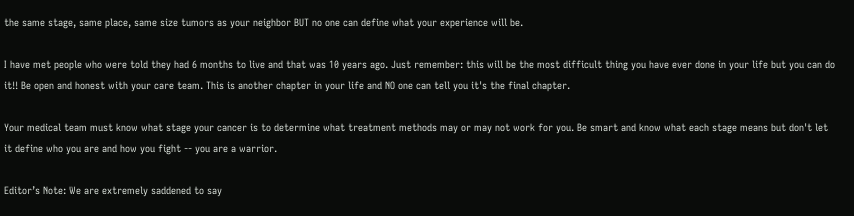the same stage, same place, same size tumors as your neighbor BUT no one can define what your experience will be.

I have met people who were told they had 6 months to live and that was 10 years ago. Just remember: this will be the most difficult thing you have ever done in your life but you can do it!! Be open and honest with your care team. This is another chapter in your life and NO one can tell you it's the final chapter.

Your medical team must know what stage your cancer is to determine what treatment methods may or may not work for you. Be smart and know what each stage means but don't let it define who you are and how you fight -- you are a warrior.

Editor’s Note: We are extremely saddened to say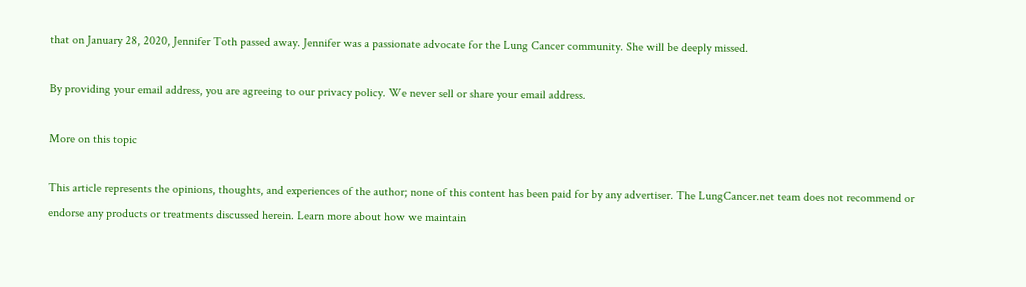that on January 28, 2020, Jennifer Toth passed away. Jennifer was a passionate advocate for the Lung Cancer community. She will be deeply missed.

By providing your email address, you are agreeing to our privacy policy. We never sell or share your email address.

More on this topic

This article represents the opinions, thoughts, and experiences of the author; none of this content has been paid for by any advertiser. The LungCancer.net team does not recommend or endorse any products or treatments discussed herein. Learn more about how we maintain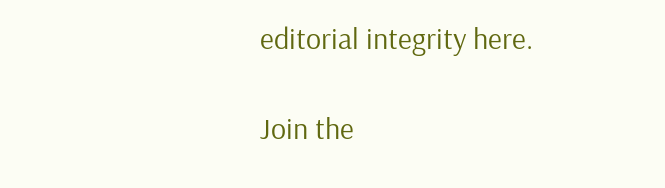editorial integrity here.

Join the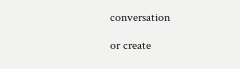conversation

or create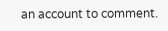an account to comment.